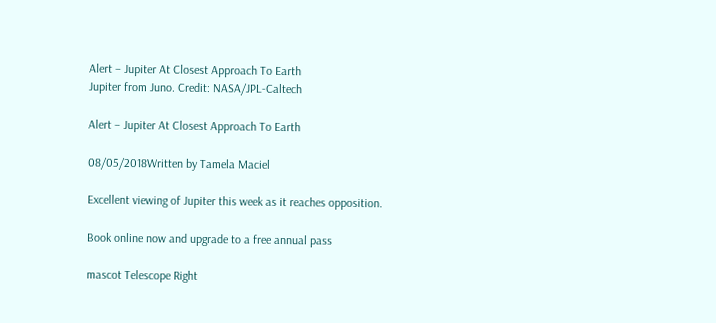Alert – Jupiter At Closest Approach To Earth
Jupiter from Juno. Credit: NASA/JPL-Caltech

Alert – Jupiter At Closest Approach To Earth

08/05/2018Written by Tamela Maciel

Excellent viewing of Jupiter this week as it reaches opposition.

Book online now and upgrade to a free annual pass

mascot Telescope Right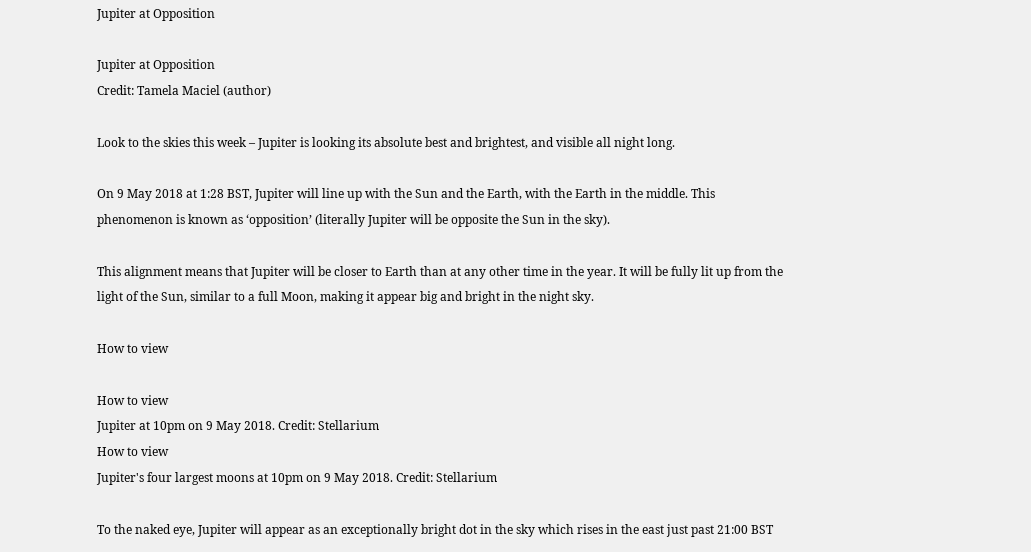Jupiter at Opposition

Jupiter at Opposition
Credit: Tamela Maciel (author)

Look to the skies this week – Jupiter is looking its absolute best and brightest, and visible all night long.

On 9 May 2018 at 1:28 BST, Jupiter will line up with the Sun and the Earth, with the Earth in the middle. This phenomenon is known as ‘opposition’ (literally Jupiter will be opposite the Sun in the sky).

This alignment means that Jupiter will be closer to Earth than at any other time in the year. It will be fully lit up from the light of the Sun, similar to a full Moon, making it appear big and bright in the night sky.

How to view

How to view
Jupiter at 10pm on 9 May 2018. Credit: Stellarium
How to view
Jupiter's four largest moons at 10pm on 9 May 2018. Credit: Stellarium

To the naked eye, Jupiter will appear as an exceptionally bright dot in the sky which rises in the east just past 21:00 BST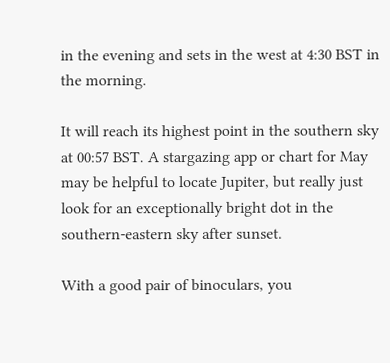in the evening and sets in the west at 4:30 BST in the morning.

It will reach its highest point in the southern sky at 00:57 BST. A stargazing app or chart for May may be helpful to locate Jupiter, but really just look for an exceptionally bright dot in the southern-eastern sky after sunset.

With a good pair of binoculars, you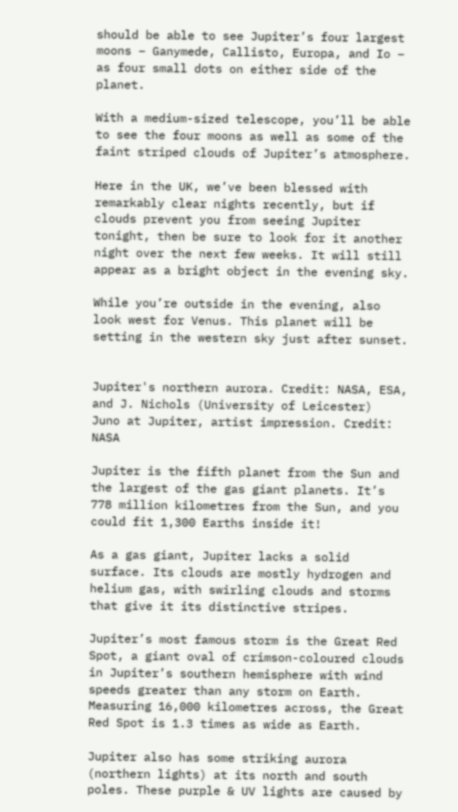should be able to see Jupiter’s four largest moons – Ganymede, Callisto, Europa, and Io – as four small dots on either side of the planet.

With a medium-sized telescope, you’ll be able to see the four moons as well as some of the faint striped clouds of Jupiter’s atmosphere.

Here in the UK, we’ve been blessed with remarkably clear nights recently, but if clouds prevent you from seeing Jupiter tonight, then be sure to look for it another night over the next few weeks. It will still appear as a bright object in the evening sky.

While you’re outside in the evening, also look west for Venus. This planet will be setting in the western sky just after sunset.


Jupiter's northern aurora. Credit: NASA, ESA, and J. Nichols (University of Leicester)
Juno at Jupiter, artist impression. Credit: NASA

Jupiter is the fifth planet from the Sun and the largest of the gas giant planets. It’s 778 million kilometres from the Sun, and you could fit 1,300 Earths inside it!

As a gas giant, Jupiter lacks a solid surface. Its clouds are mostly hydrogen and helium gas, with swirling clouds and storms that give it its distinctive stripes.

Jupiter’s most famous storm is the Great Red Spot, a giant oval of crimson-coloured clouds in Jupiter’s southern hemisphere with wind speeds greater than any storm on Earth. Measuring 16,000 kilometres across, the Great Red Spot is 1.3 times as wide as Earth.

Jupiter also has some striking aurora (northern lights) at its north and south poles. These purple & UV lights are caused by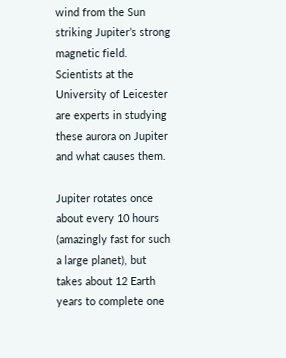wind from the Sun striking Jupiter’s strong magnetic field. Scientists at the University of Leicester are experts in studying these aurora on Jupiter and what causes them.

Jupiter rotates once about every 10 hours (amazingly fast for such a large planet), but takes about 12 Earth years to complete one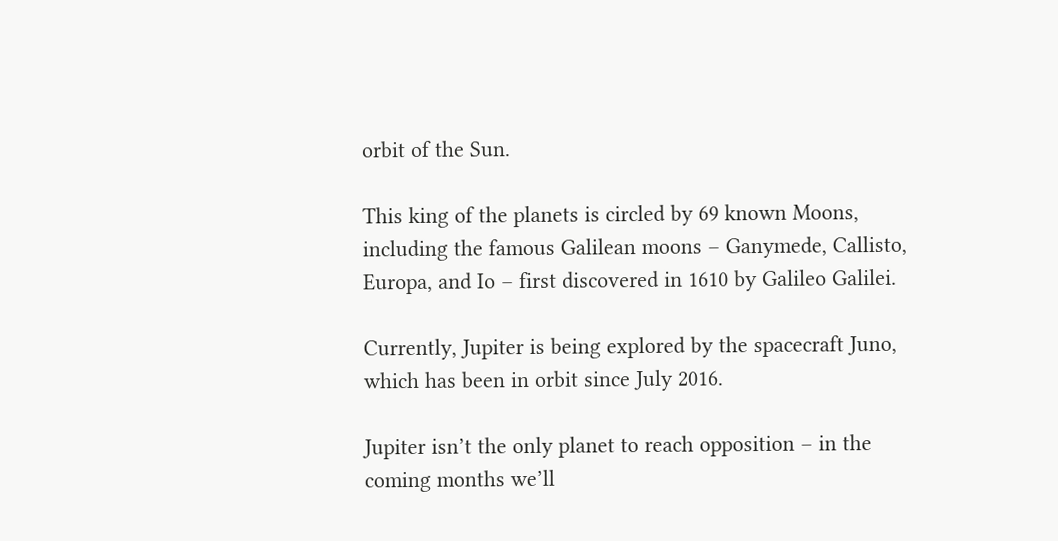orbit of the Sun.

This king of the planets is circled by 69 known Moons, including the famous Galilean moons – Ganymede, Callisto, Europa, and Io – first discovered in 1610 by Galileo Galilei.

Currently, Jupiter is being explored by the spacecraft Juno, which has been in orbit since July 2016.

Jupiter isn’t the only planet to reach opposition – in the coming months we’ll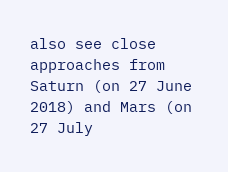also see close approaches from Saturn (on 27 June 2018) and Mars (on 27 July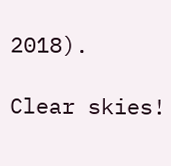2018).

Clear skies!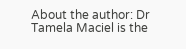About the author: Dr Tamela Maciel is the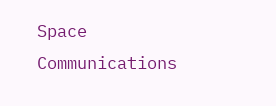Space Communications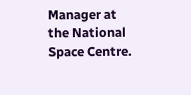Manager at the National Space Centre.